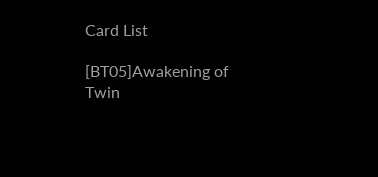Card List

[BT05]Awakening of Twin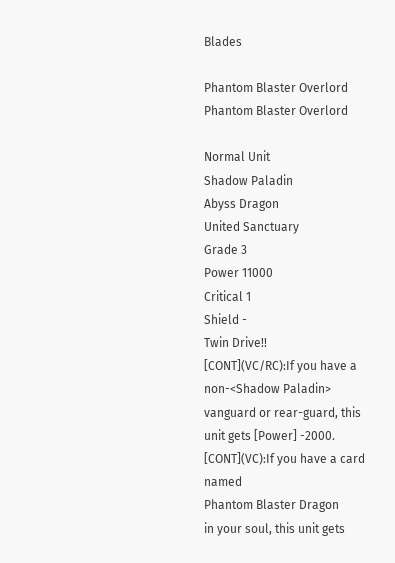Blades

Phantom Blaster Overlord
Phantom Blaster Overlord

Normal Unit
Shadow Paladin
Abyss Dragon
United Sanctuary
Grade 3
Power 11000
Critical 1
Shield -
Twin Drive!!
[CONT](VC/RC):If you have a non-<Shadow Paladin> vanguard or rear-guard, this unit gets [Power] -2000.
[CONT](VC):If you have a card named
Phantom Blaster Dragon
in your soul, this unit gets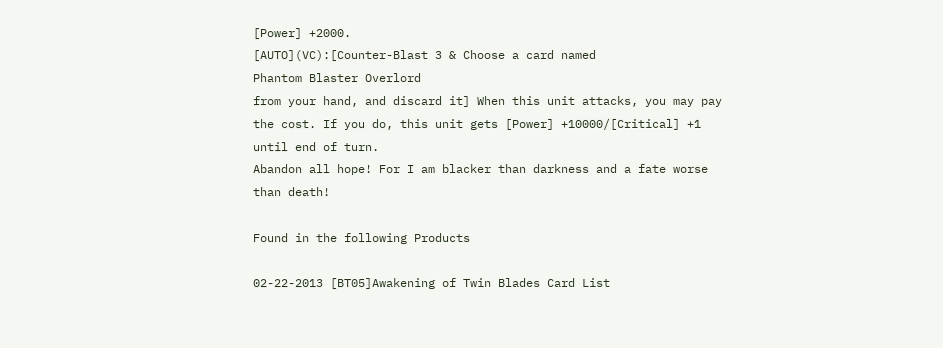[Power] +2000.
[AUTO](VC):[Counter-Blast 3 & Choose a card named
Phantom Blaster Overlord
from your hand, and discard it] When this unit attacks, you may pay the cost. If you do, this unit gets [Power] +10000/[Critical] +1 until end of turn.
Abandon all hope! For I am blacker than darkness and a fate worse than death!

Found in the following Products

02-22-2013 [BT05]Awakening of Twin Blades Card List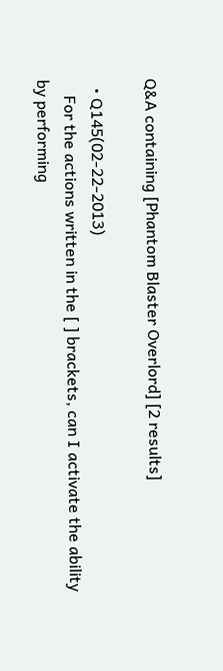Q&A containing [Phantom Blaster Overlord] [2 results]

  • Q145(02-22-2013)
    For the actions written in the [ ] brackets, can I activate the ability by performing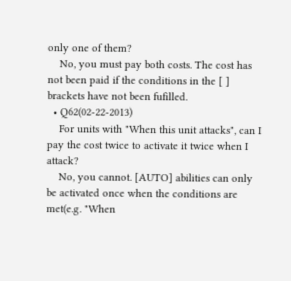only one of them?
    No, you must pay both costs. The cost has not been paid if the conditions in the [ ] brackets have not been fufilled.
  • Q62(02-22-2013)
    For units with "When this unit attacks", can I pay the cost twice to activate it twice when I attack?
    No, you cannot. [AUTO] abilities can only be activated once when the conditions are met(e.g. "When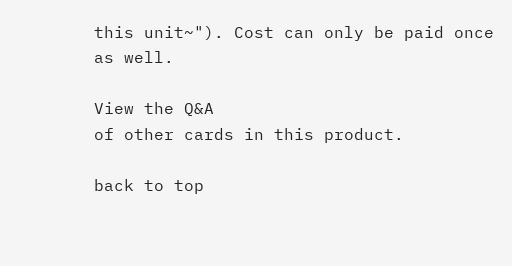this unit~"). Cost can only be paid once as well.

View the Q&A
of other cards in this product.

back to top